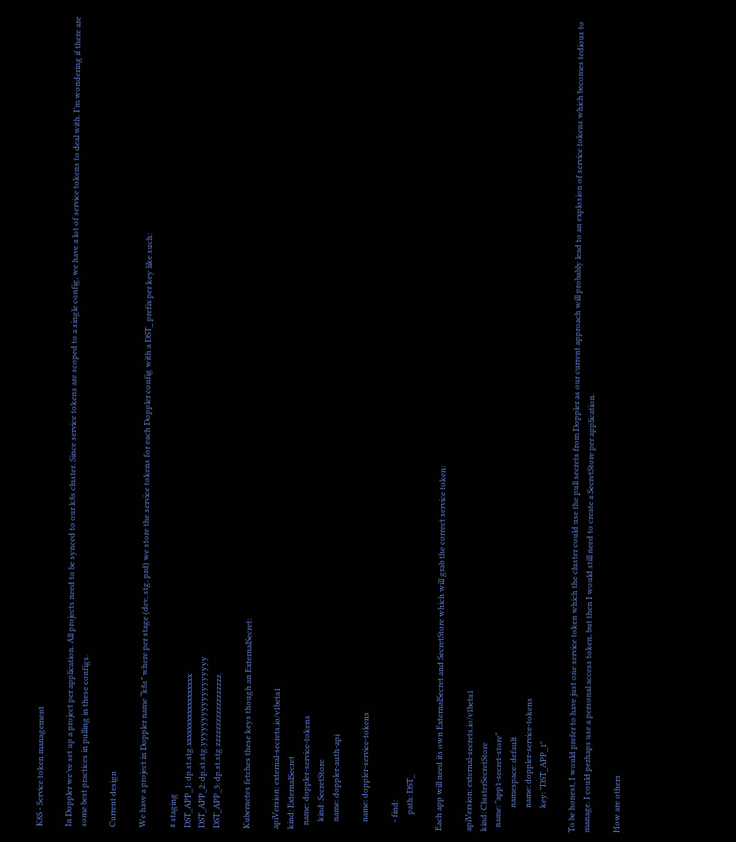K8S - Service token management

In Doppler we’ve set up a project per application. All projects need to be synced to our k8s cluster. Since service tokens are scoped to a single config, we have a lot of service tokens to deal with. I’m wondering if there are some best practices in pulling in these configs.

Current design

We have a project in Doppler name “k8s” where per stage (dev, stg, prd) we store the service tokens for each Doppler config with a DST_ prefix per key like such:

# staging
DST_APP_1: dp.st.stg.xxxxxxxxxxxxxxxxxx
DST_APP_2: dp.st.stg.yyyyyyyyyyyyyyyyyy
DST_APP_3: dp.st.stg.zzzzzzzzzzzzzzzzzz

Kubernetes fetches these keys though an ExternalSecret:

apiVersion: external-secrets.io/v1beta1
kind: ExternalSecret
  name: doppler-service-tokens
    kind: SecretStore
    name: doppler-auth-api

    name: doppler-service-tokens

    - find:
        path: DST_

Each app will need its own ExternalSecret and SecretStore which will grab the correct service token:

apiVersion: external-secrets.io/v1beta1
kind: ClusterSecretStore
  name: "app1-secret-store"
            namespace: default
            name: doppler-service-tokens
            key: "DST_APP_1"

To be honest, I would prefer to have just one service token which the cluster could use the pull secrets from Doppler as our current approach will probably lead to an explosion of service tokens which becomes tedious to manage. I could perhaps use a personal access token, but then I would still need to create a SecretStore per application.

How are others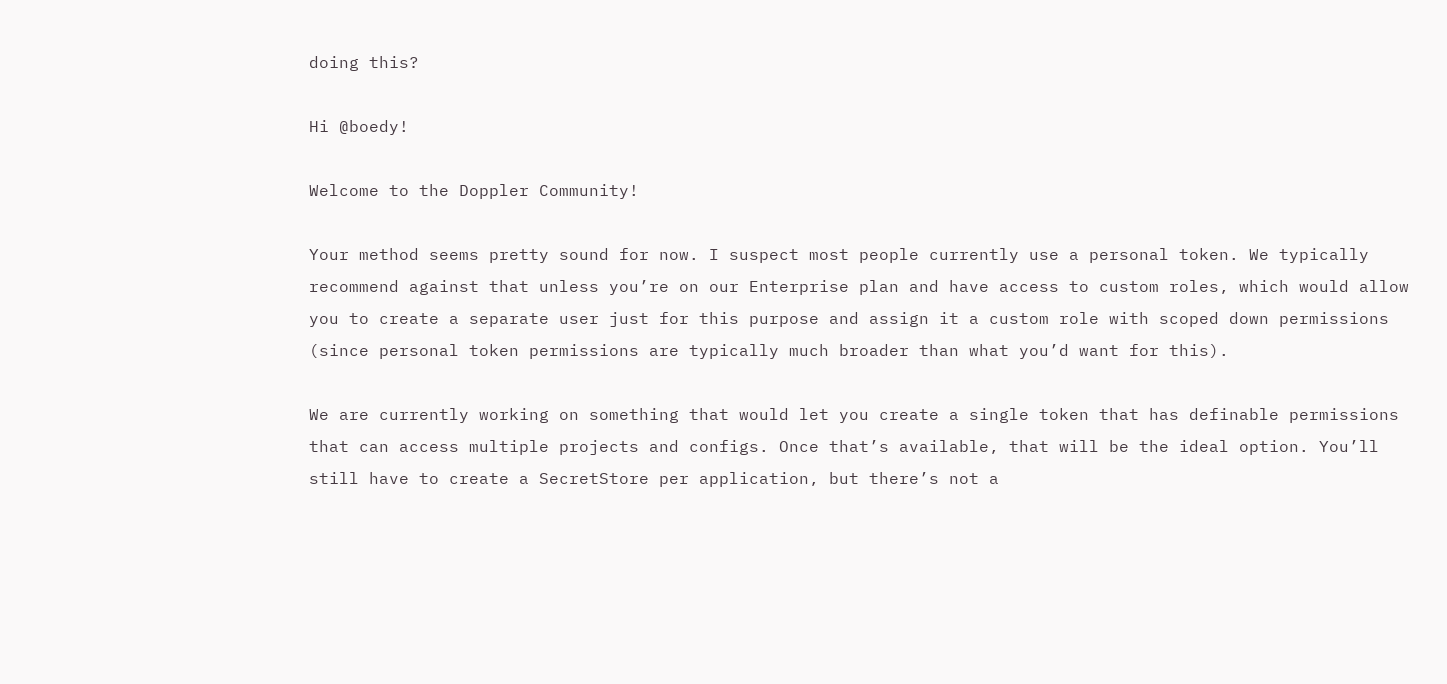doing this?

Hi @boedy!

Welcome to the Doppler Community!

Your method seems pretty sound for now. I suspect most people currently use a personal token. We typically recommend against that unless you’re on our Enterprise plan and have access to custom roles, which would allow you to create a separate user just for this purpose and assign it a custom role with scoped down permissions (since personal token permissions are typically much broader than what you’d want for this).

We are currently working on something that would let you create a single token that has definable permissions that can access multiple projects and configs. Once that’s available, that will be the ideal option. You’ll still have to create a SecretStore per application, but there’s not a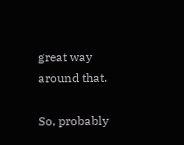great way around that.

So, probably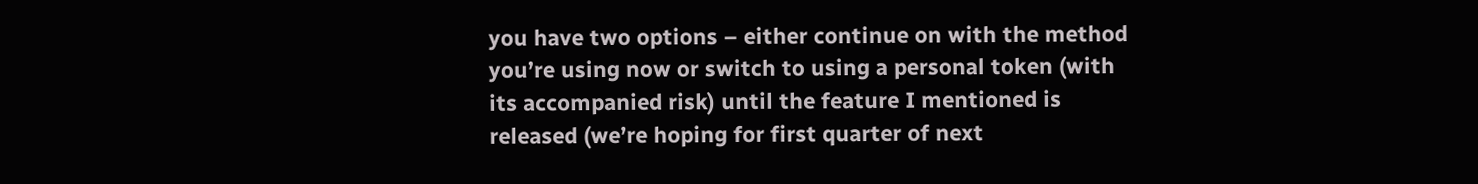you have two options – either continue on with the method you’re using now or switch to using a personal token (with its accompanied risk) until the feature I mentioned is released (we’re hoping for first quarter of next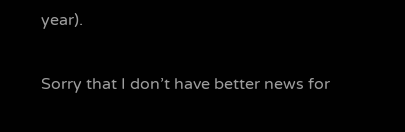year).

Sorry that I don’t have better news for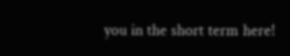you in the short term here!